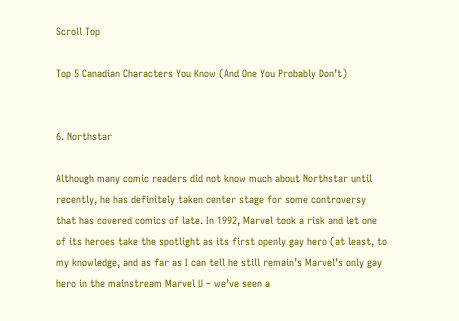Scroll Top

Top 5 Canadian Characters You Know (And One You Probably Don’t)


6. Northstar

Although many comic readers did not know much about Northstar until recently, he has definitely taken center stage for some controversy that has covered comics of late. In 1992, Marvel took a risk and let one of its heroes take the spotlight as its first openly gay hero (at least, to my knowledge, and as far as I can tell he still remain’s Marvel’s only gay hero in the mainstream Marvel U – we’ve seen a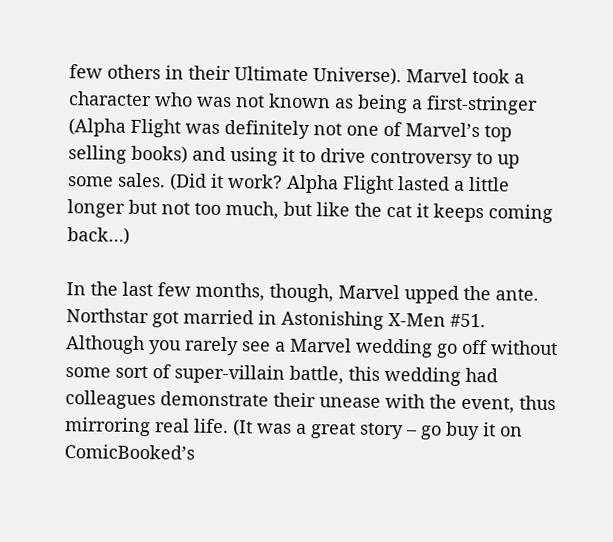few others in their Ultimate Universe). Marvel took a character who was not known as being a first-stringer (Alpha Flight was definitely not one of Marvel’s top selling books) and using it to drive controversy to up some sales. (Did it work? Alpha Flight lasted a little longer but not too much, but like the cat it keeps coming back…)

In the last few months, though, Marvel upped the ante. Northstar got married in Astonishing X-Men #51. Although you rarely see a Marvel wedding go off without some sort of super-villain battle, this wedding had colleagues demonstrate their unease with the event, thus mirroring real life. (It was a great story – go buy it on ComicBooked’s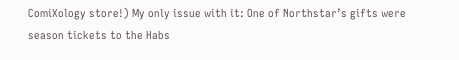ComiXology store!) My only issue with it: One of Northstar’s gifts were season tickets to the Habs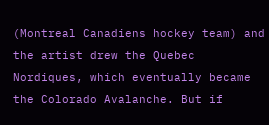(Montreal Canadiens hockey team) and the artist drew the Quebec Nordiques, which eventually became the Colorado Avalanche. But if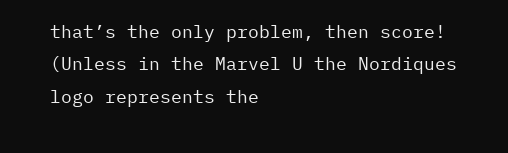that’s the only problem, then score! (Unless in the Marvel U the Nordiques logo represents the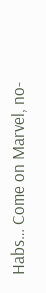Habs… Come on Marvel, no-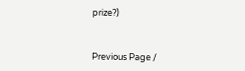prize?)


Previous Page /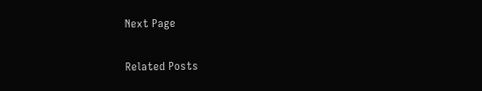Next Page

Related Posts